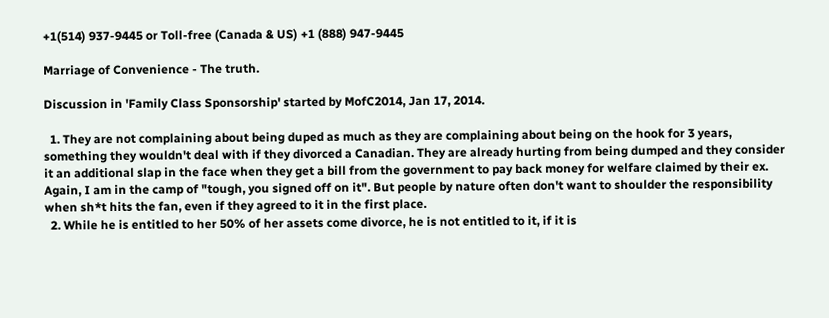+1(514) 937-9445 or Toll-free (Canada & US) +1 (888) 947-9445

Marriage of Convenience - The truth.

Discussion in 'Family Class Sponsorship' started by MofC2014, Jan 17, 2014.

  1. They are not complaining about being duped as much as they are complaining about being on the hook for 3 years, something they wouldn't deal with if they divorced a Canadian. They are already hurting from being dumped and they consider it an additional slap in the face when they get a bill from the government to pay back money for welfare claimed by their ex. Again, I am in the camp of "tough, you signed off on it". But people by nature often don't want to shoulder the responsibility when sh*t hits the fan, even if they agreed to it in the first place.
  2. While he is entitled to her 50% of her assets come divorce, he is not entitled to it, if it is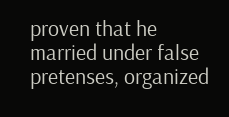proven that he married under false pretenses, organized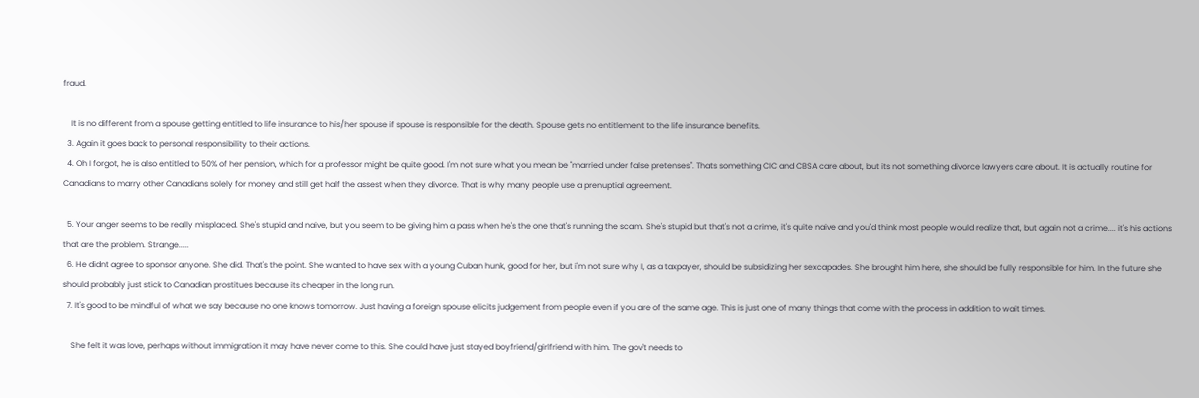fraud.

    It is no different from a spouse getting entitled to life insurance to his/her spouse if spouse is responsible for the death. Spouse gets no entitlement to the life insurance benefits.
  3. Again it goes back to personal responsibility to their actions.
  4. Oh I forgot, he is also entitled to 50% of her pension, which for a professor might be quite good. I'm not sure what you mean be "married under false pretenses". Thats something CIC and CBSA care about, but its not something divorce lawyers care about. It is actually routine for Canadians to marry other Canadians solely for money and still get half the assest when they divorce. That is why many people use a prenuptial agreement.

  5. Your anger seems to be really misplaced. She's stupid and naive, but you seem to be giving him a pass when he's the one that's running the scam. She's stupid but that's not a crime, it's quite naive and you'd think most people would realize that, but again not a crime.... it's his actions that are the problem. Strange.....
  6. He didnt agree to sponsor anyone. She did. That's the point. She wanted to have sex with a young Cuban hunk, good for her, but i'm not sure why I, as a taxpayer, should be subsidizing her sexcapades. She brought him here, she should be fully responsible for him. In the future she should probably just stick to Canadian prostitues because its cheaper in the long run.
  7. It's good to be mindful of what we say because no one knows tomorrow. Just having a foreign spouse elicits judgement from people even if you are of the same age. This is just one of many things that come with the process in addition to wait times.

    She felt it was love, perhaps without immigration it may have never come to this. She could have just stayed boyfriend/girlfriend with him. The gov't needs to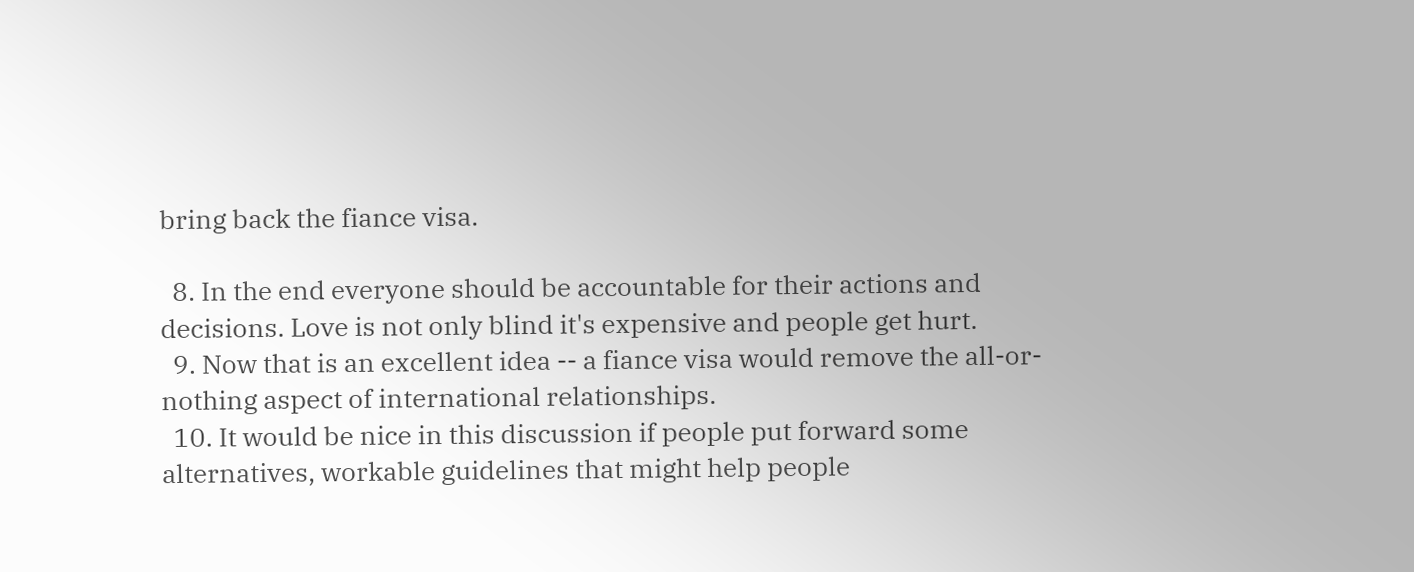bring back the fiance visa.

  8. In the end everyone should be accountable for their actions and decisions. Love is not only blind it's expensive and people get hurt.
  9. Now that is an excellent idea -- a fiance visa would remove the all-or-nothing aspect of international relationships.
  10. It would be nice in this discussion if people put forward some alternatives, workable guidelines that might help people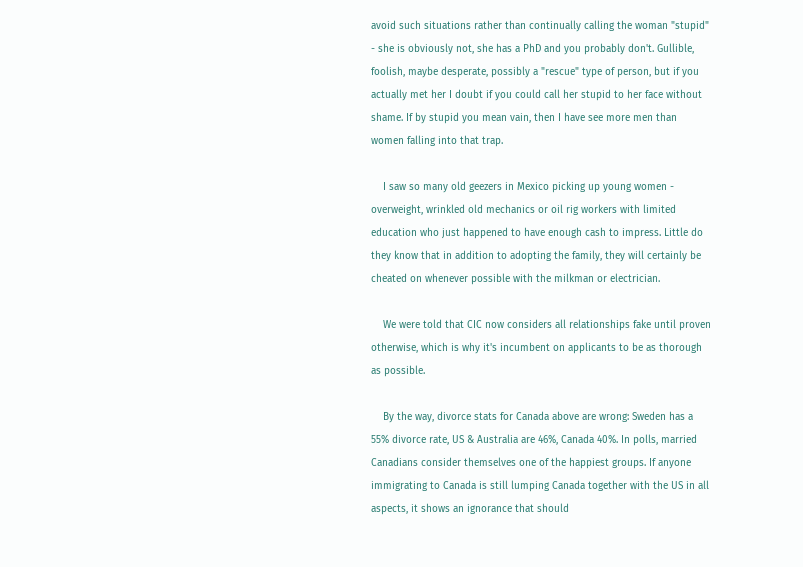avoid such situations rather than continually calling the woman "stupid" - she is obviously not, she has a PhD and you probably don't. Gullible, foolish, maybe desperate, possibly a "rescue" type of person, but if you actually met her I doubt if you could call her stupid to her face without shame. If by stupid you mean vain, then I have see more men than women falling into that trap.

    I saw so many old geezers in Mexico picking up young women - overweight, wrinkled old mechanics or oil rig workers with limited education who just happened to have enough cash to impress. Little do they know that in addition to adopting the family, they will certainly be cheated on whenever possible with the milkman or electrician.

    We were told that CIC now considers all relationships fake until proven otherwise, which is why it's incumbent on applicants to be as thorough as possible.

    By the way, divorce stats for Canada above are wrong: Sweden has a 55% divorce rate, US & Australia are 46%, Canada 40%. In polls, married Canadians consider themselves one of the happiest groups. If anyone immigrating to Canada is still lumping Canada together with the US in all aspects, it shows an ignorance that should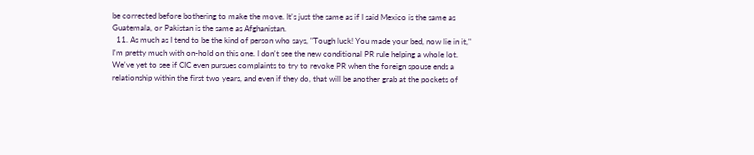be corrected before bothering to make the move. It's just the same as if I said Mexico is the same as Guatemala, or Pakistan is the same as Afghanistan.
  11. As much as I tend to be the kind of person who says, "Tough luck! You made your bed, now lie in it," I'm pretty much with on-hold on this one. I don't see the new conditional PR rule helping a whole lot. We've yet to see if CIC even pursues complaints to try to revoke PR when the foreign spouse ends a relationship within the first two years, and even if they do, that will be another grab at the pockets of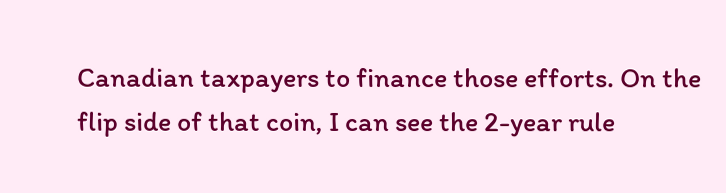Canadian taxpayers to finance those efforts. On the flip side of that coin, I can see the 2-year rule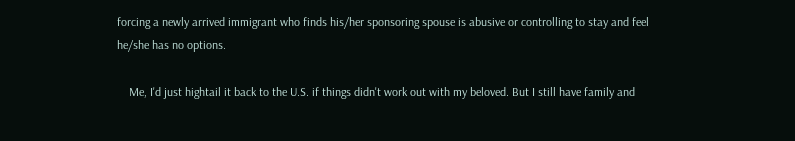forcing a newly arrived immigrant who finds his/her sponsoring spouse is abusive or controlling to stay and feel he/she has no options.

    Me, I'd just hightail it back to the U.S. if things didn't work out with my beloved. But I still have family and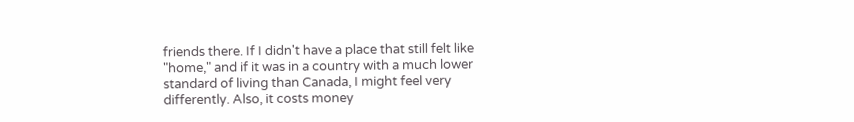friends there. If I didn't have a place that still felt like "home," and if it was in a country with a much lower standard of living than Canada, I might feel very differently. Also, it costs money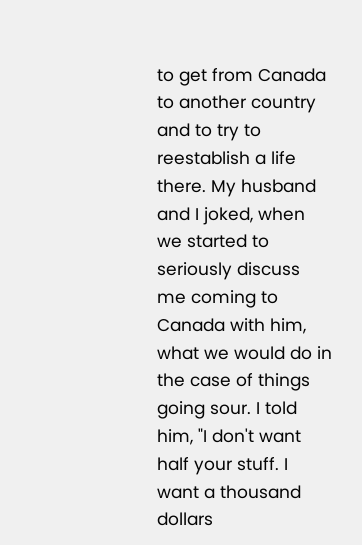to get from Canada to another country and to try to reestablish a life there. My husband and I joked, when we started to seriously discuss me coming to Canada with him, what we would do in the case of things going sour. I told him, "I don't want half your stuff. I want a thousand dollars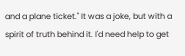and a plane ticket." It was a joke, but with a spirit of truth behind it. I'd need help to get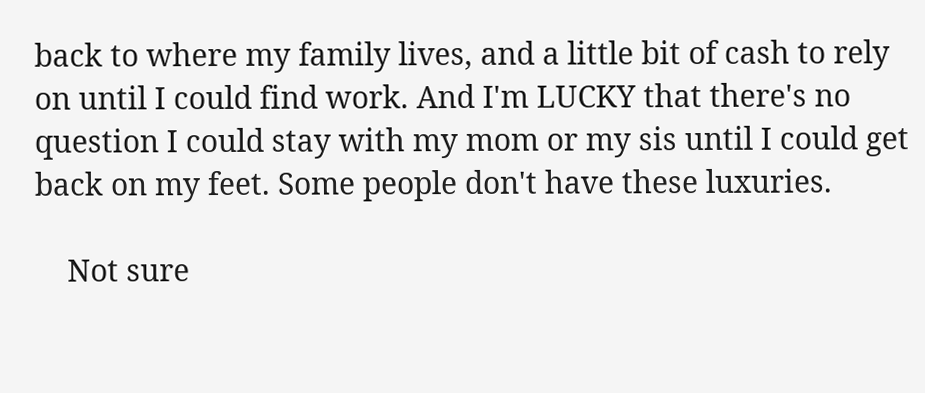back to where my family lives, and a little bit of cash to rely on until I could find work. And I'm LUCKY that there's no question I could stay with my mom or my sis until I could get back on my feet. Some people don't have these luxuries.

    Not sure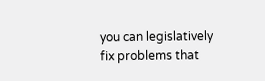you can legislatively fix problems that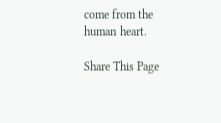come from the human heart.

Share This Page